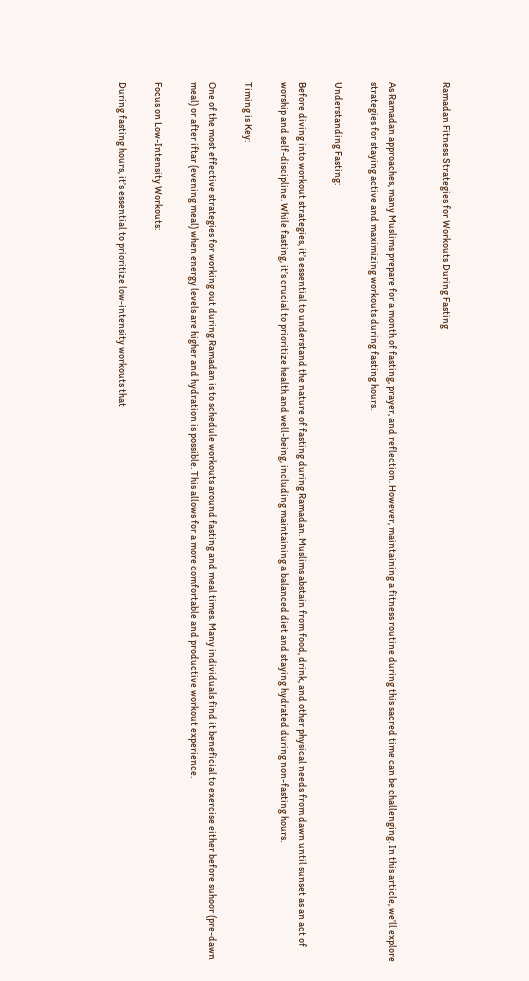Ramadan Fitness Strategies for Workouts During Fasting


As Ramadan approaches, many Muslims prepare for a month of fasting, prayer, and reflection. However, maintaining a fitness routine during this sacred time can be challenging. In this article, we’ll explore strategies for staying active and maximizing workouts during fasting hours.

Understanding Fasting:

Before diving into workout strategies, it’s essential to understand the nature of fasting during Ramadan. Muslims abstain from food, drink, and other physical needs from dawn until sunset as an act of worship and self-discipline. While fasting, it’s crucial to prioritize health and well-being, including maintaining a balanced diet and staying hydrated during non-fasting hours.

Timing is Key:

One of the most effective strategies for working out during Ramadan is to schedule workouts around fasting and meal times. Many individuals find it beneficial to exercise either before suhoor (pre-dawn meal) or after iftar (evening meal) when energy levels are higher and hydration is possible. This allows for a more comfortable and productive workout experience.

Focus on Low-Intensity Workouts:

During fasting hours, it’s essential to prioritize low-intensity workouts that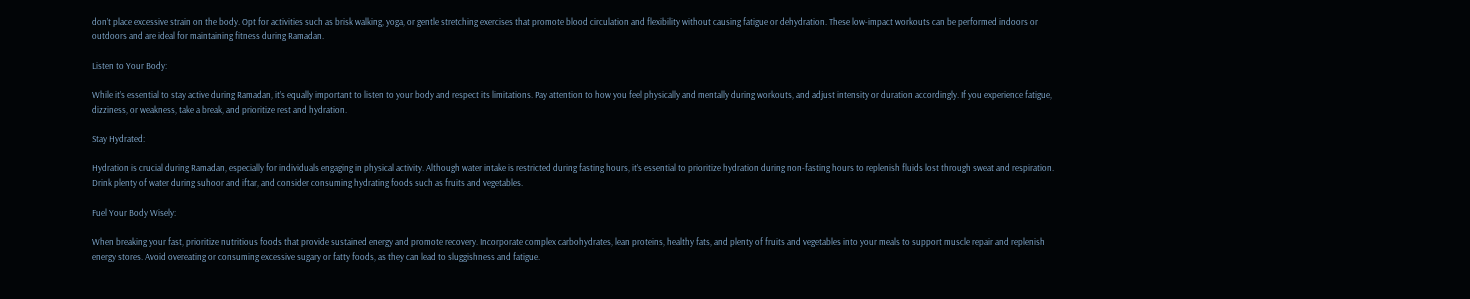don’t place excessive strain on the body. Opt for activities such as brisk walking, yoga, or gentle stretching exercises that promote blood circulation and flexibility without causing fatigue or dehydration. These low-impact workouts can be performed indoors or outdoors and are ideal for maintaining fitness during Ramadan.

Listen to Your Body:

While it’s essential to stay active during Ramadan, it’s equally important to listen to your body and respect its limitations. Pay attention to how you feel physically and mentally during workouts, and adjust intensity or duration accordingly. If you experience fatigue, dizziness, or weakness, take a break, and prioritize rest and hydration.

Stay Hydrated:

Hydration is crucial during Ramadan, especially for individuals engaging in physical activity. Although water intake is restricted during fasting hours, it’s essential to prioritize hydration during non-fasting hours to replenish fluids lost through sweat and respiration. Drink plenty of water during suhoor and iftar, and consider consuming hydrating foods such as fruits and vegetables.

Fuel Your Body Wisely:

When breaking your fast, prioritize nutritious foods that provide sustained energy and promote recovery. Incorporate complex carbohydrates, lean proteins, healthy fats, and plenty of fruits and vegetables into your meals to support muscle repair and replenish energy stores. Avoid overeating or consuming excessive sugary or fatty foods, as they can lead to sluggishness and fatigue.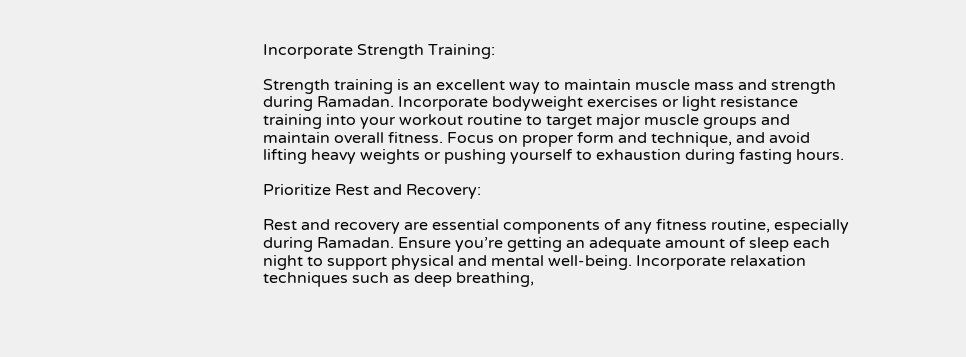Incorporate Strength Training:

Strength training is an excellent way to maintain muscle mass and strength during Ramadan. Incorporate bodyweight exercises or light resistance training into your workout routine to target major muscle groups and maintain overall fitness. Focus on proper form and technique, and avoid lifting heavy weights or pushing yourself to exhaustion during fasting hours.

Prioritize Rest and Recovery:

Rest and recovery are essential components of any fitness routine, especially during Ramadan. Ensure you’re getting an adequate amount of sleep each night to support physical and mental well-being. Incorporate relaxation techniques such as deep breathing,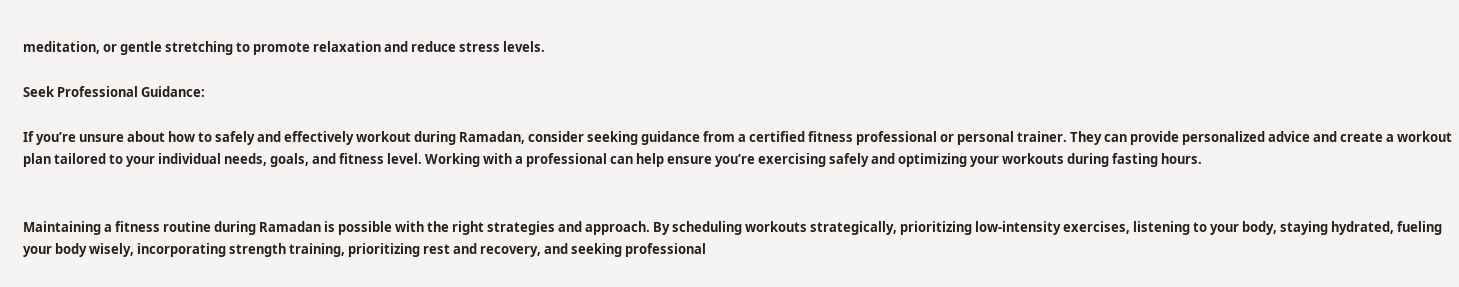meditation, or gentle stretching to promote relaxation and reduce stress levels.

Seek Professional Guidance:

If you’re unsure about how to safely and effectively workout during Ramadan, consider seeking guidance from a certified fitness professional or personal trainer. They can provide personalized advice and create a workout plan tailored to your individual needs, goals, and fitness level. Working with a professional can help ensure you’re exercising safely and optimizing your workouts during fasting hours.


Maintaining a fitness routine during Ramadan is possible with the right strategies and approach. By scheduling workouts strategically, prioritizing low-intensity exercises, listening to your body, staying hydrated, fueling your body wisely, incorporating strength training, prioritizing rest and recovery, and seeking professional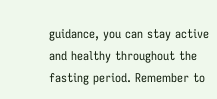guidance, you can stay active and healthy throughout the fasting period. Remember to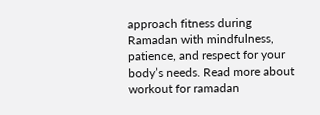approach fitness during Ramadan with mindfulness, patience, and respect for your body’s needs. Read more about workout for ramadan